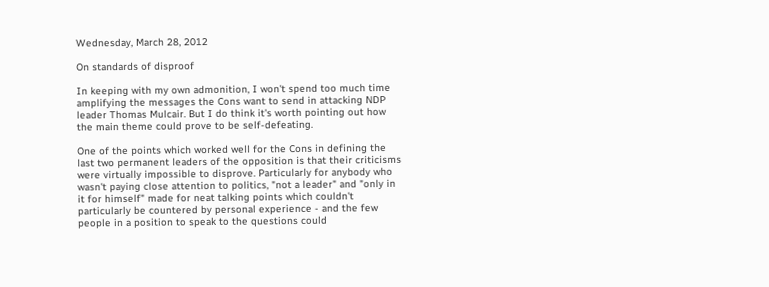Wednesday, March 28, 2012

On standards of disproof

In keeping with my own admonition, I won't spend too much time amplifying the messages the Cons want to send in attacking NDP leader Thomas Mulcair. But I do think it's worth pointing out how the main theme could prove to be self-defeating.

One of the points which worked well for the Cons in defining the last two permanent leaders of the opposition is that their criticisms were virtually impossible to disprove. Particularly for anybody who wasn't paying close attention to politics, "not a leader" and "only in it for himself" made for neat talking points which couldn't particularly be countered by personal experience - and the few people in a position to speak to the questions could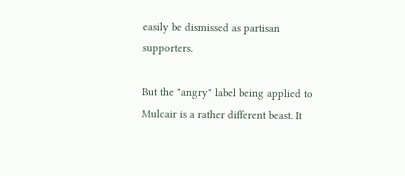easily be dismissed as partisan supporters.

But the "angry" label being applied to Mulcair is a rather different beast. It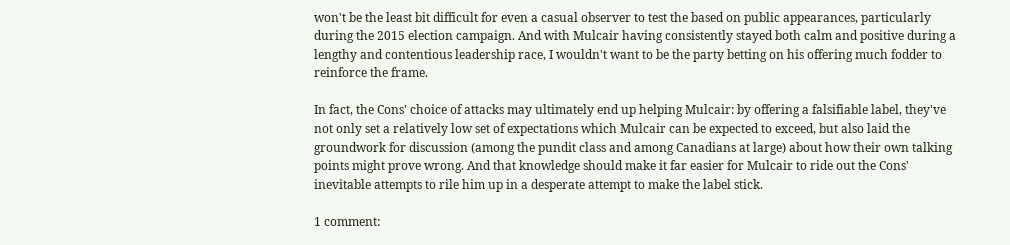won't be the least bit difficult for even a casual observer to test the based on public appearances, particularly during the 2015 election campaign. And with Mulcair having consistently stayed both calm and positive during a lengthy and contentious leadership race, I wouldn't want to be the party betting on his offering much fodder to reinforce the frame.

In fact, the Cons' choice of attacks may ultimately end up helping Mulcair: by offering a falsifiable label, they've not only set a relatively low set of expectations which Mulcair can be expected to exceed, but also laid the groundwork for discussion (among the pundit class and among Canadians at large) about how their own talking points might prove wrong. And that knowledge should make it far easier for Mulcair to ride out the Cons' inevitable attempts to rile him up in a desperate attempt to make the label stick.

1 comment: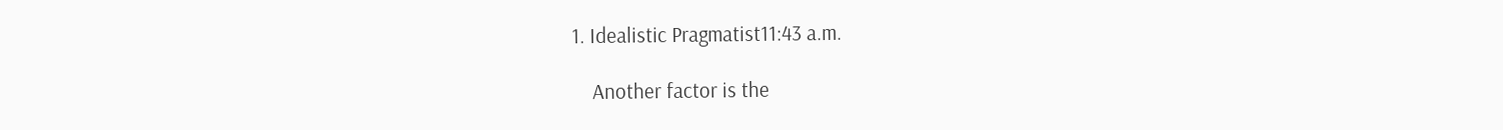1. Idealistic Pragmatist11:43 a.m.

    Another factor is the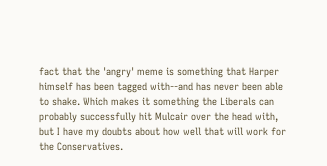fact that the 'angry' meme is something that Harper himself has been tagged with--and has never been able to shake. Which makes it something the Liberals can probably successfully hit Mulcair over the head with, but I have my doubts about how well that will work for the Conservatives.